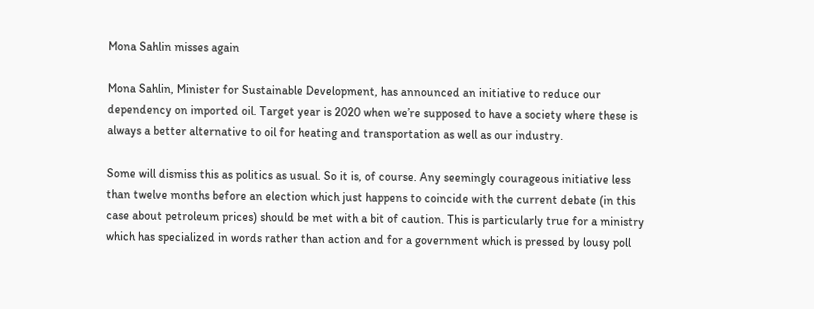Mona Sahlin misses again

Mona Sahlin, Minister for Sustainable Development, has announced an initiative to reduce our dependency on imported oil. Target year is 2020 when we’re supposed to have a society where these is always a better alternative to oil for heating and transportation as well as our industry.

Some will dismiss this as politics as usual. So it is, of course. Any seemingly courageous initiative less than twelve months before an election which just happens to coincide with the current debate (in this case about petroleum prices) should be met with a bit of caution. This is particularly true for a ministry which has specialized in words rather than action and for a government which is pressed by lousy poll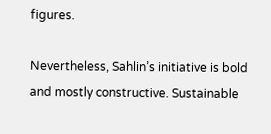figures.

Nevertheless, Sahlin’s initiative is bold and mostly constructive. Sustainable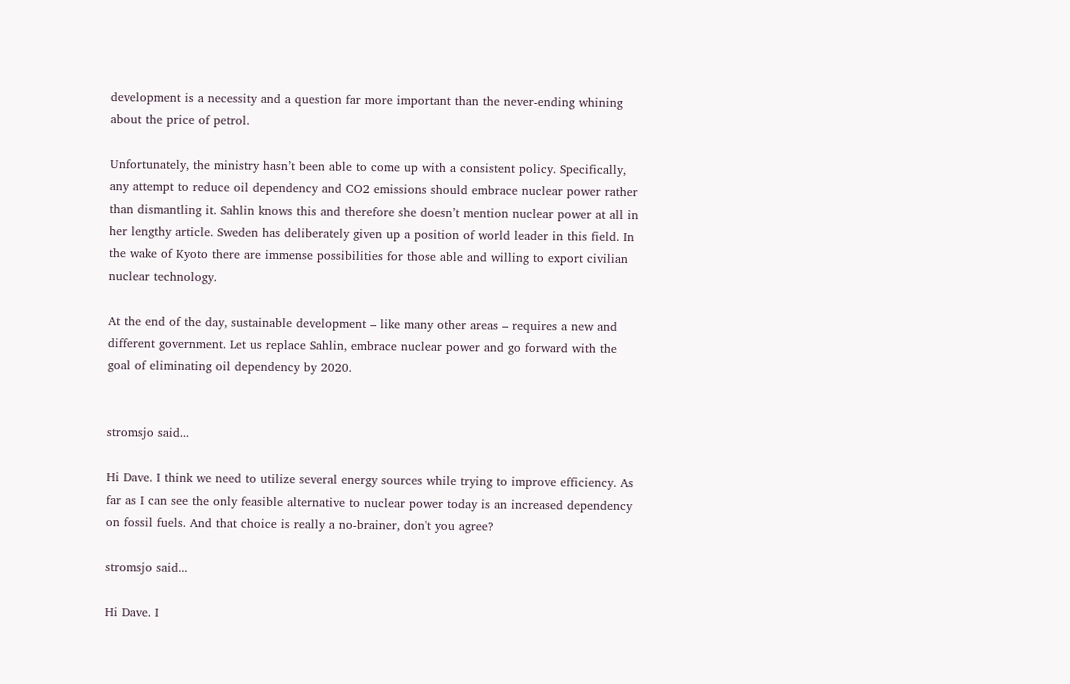development is a necessity and a question far more important than the never-ending whining about the price of petrol.

Unfortunately, the ministry hasn’t been able to come up with a consistent policy. Specifically, any attempt to reduce oil dependency and CO2 emissions should embrace nuclear power rather than dismantling it. Sahlin knows this and therefore she doesn’t mention nuclear power at all in her lengthy article. Sweden has deliberately given up a position of world leader in this field. In the wake of Kyoto there are immense possibilities for those able and willing to export civilian nuclear technology.

At the end of the day, sustainable development – like many other areas – requires a new and different government. Let us replace Sahlin, embrace nuclear power and go forward with the goal of eliminating oil dependency by 2020.


stromsjo said...

Hi Dave. I think we need to utilize several energy sources while trying to improve efficiency. As far as I can see the only feasible alternative to nuclear power today is an increased dependency on fossil fuels. And that choice is really a no-brainer, don't you agree?

stromsjo said...

Hi Dave. I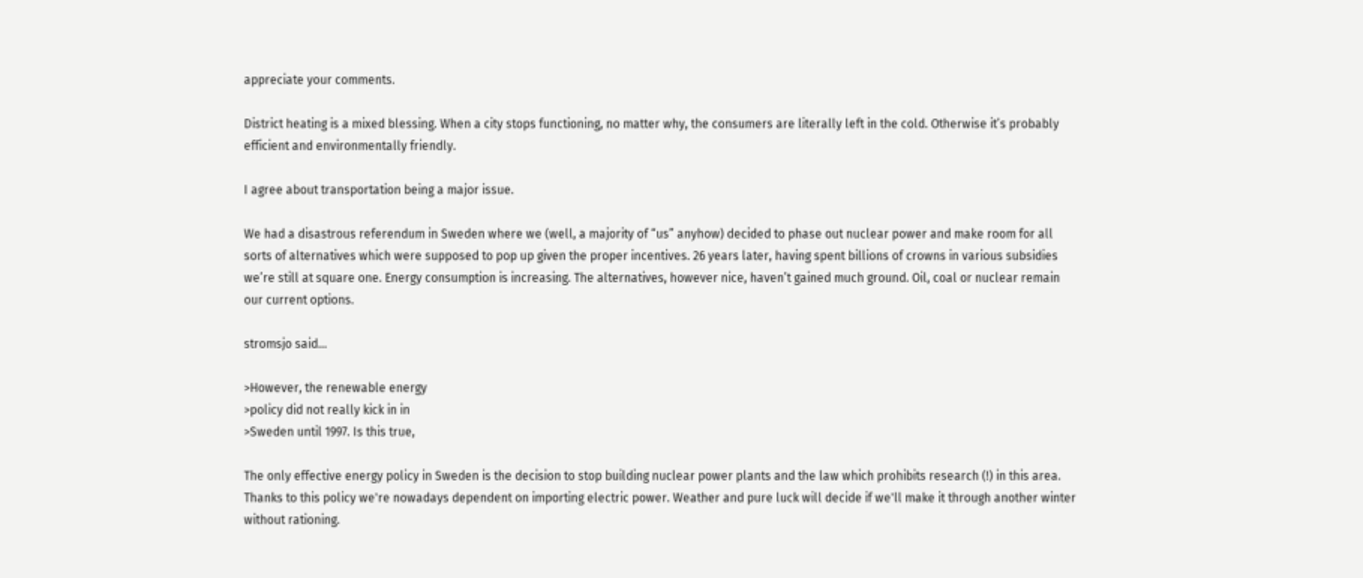appreciate your comments.

District heating is a mixed blessing. When a city stops functioning, no matter why, the consumers are literally left in the cold. Otherwise it’s probably efficient and environmentally friendly.

I agree about transportation being a major issue.

We had a disastrous referendum in Sweden where we (well, a majority of “us” anyhow) decided to phase out nuclear power and make room for all sorts of alternatives which were supposed to pop up given the proper incentives. 26 years later, having spent billions of crowns in various subsidies we’re still at square one. Energy consumption is increasing. The alternatives, however nice, haven’t gained much ground. Oil, coal or nuclear remain our current options.

stromsjo said...

>However, the renewable energy
>policy did not really kick in in
>Sweden until 1997. Is this true,

The only effective energy policy in Sweden is the decision to stop building nuclear power plants and the law which prohibits research (!) in this area. Thanks to this policy we're nowadays dependent on importing electric power. Weather and pure luck will decide if we'll make it through another winter without rationing.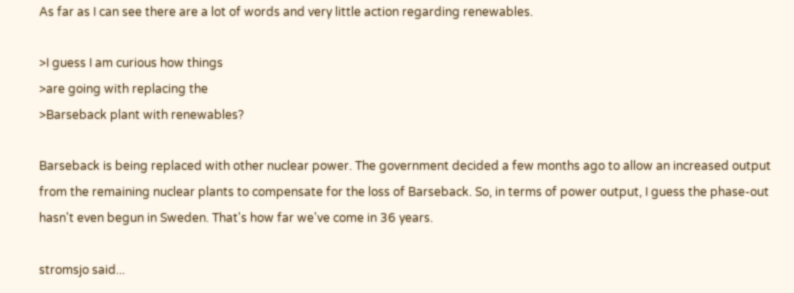As far as I can see there are a lot of words and very little action regarding renewables.

>I guess I am curious how things
>are going with replacing the
>Barseback plant with renewables?

Barseback is being replaced with other nuclear power. The government decided a few months ago to allow an increased output from the remaining nuclear plants to compensate for the loss of Barseback. So, in terms of power output, I guess the phase-out hasn't even begun in Sweden. That's how far we've come in 36 years.

stromsjo said...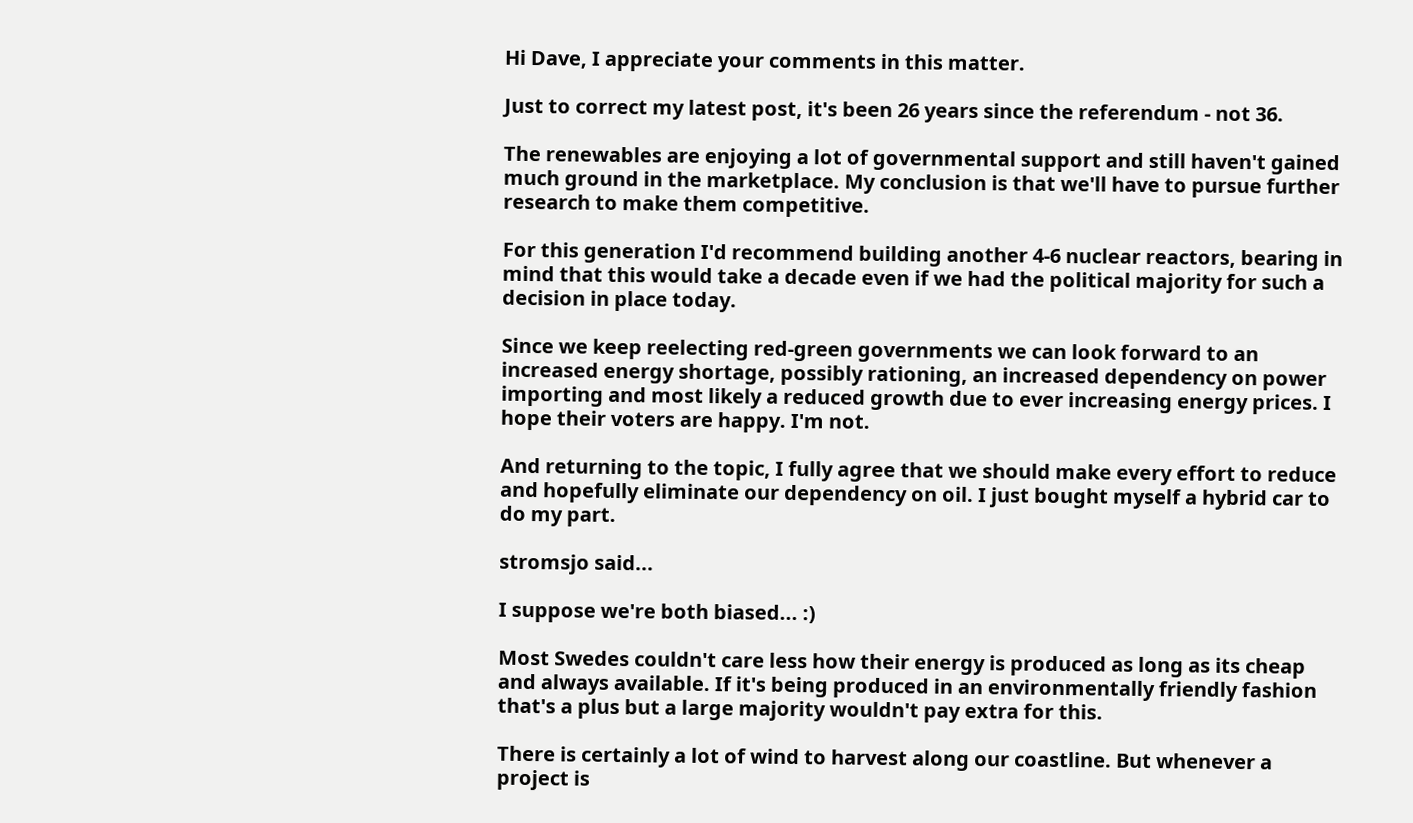Hi Dave, I appreciate your comments in this matter.

Just to correct my latest post, it's been 26 years since the referendum - not 36.

The renewables are enjoying a lot of governmental support and still haven't gained much ground in the marketplace. My conclusion is that we'll have to pursue further research to make them competitive.

For this generation I'd recommend building another 4-6 nuclear reactors, bearing in mind that this would take a decade even if we had the political majority for such a decision in place today.

Since we keep reelecting red-green governments we can look forward to an increased energy shortage, possibly rationing, an increased dependency on power importing and most likely a reduced growth due to ever increasing energy prices. I hope their voters are happy. I'm not.

And returning to the topic, I fully agree that we should make every effort to reduce and hopefully eliminate our dependency on oil. I just bought myself a hybrid car to do my part.

stromsjo said...

I suppose we're both biased... :)

Most Swedes couldn't care less how their energy is produced as long as its cheap and always available. If it's being produced in an environmentally friendly fashion that's a plus but a large majority wouldn't pay extra for this.

There is certainly a lot of wind to harvest along our coastline. But whenever a project is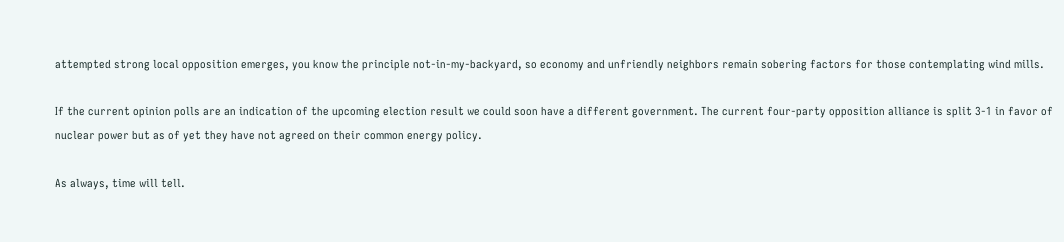attempted strong local opposition emerges, you know the principle not-in-my-backyard, so economy and unfriendly neighbors remain sobering factors for those contemplating wind mills.

If the current opinion polls are an indication of the upcoming election result we could soon have a different government. The current four-party opposition alliance is split 3-1 in favor of nuclear power but as of yet they have not agreed on their common energy policy.

As always, time will tell.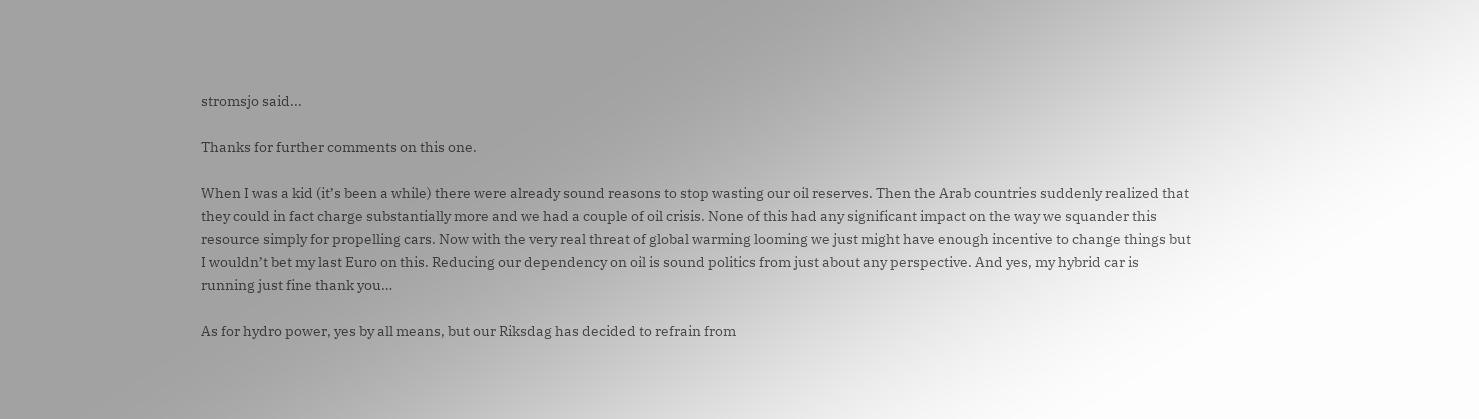stromsjo said...

Thanks for further comments on this one.

When I was a kid (it’s been a while) there were already sound reasons to stop wasting our oil reserves. Then the Arab countries suddenly realized that they could in fact charge substantially more and we had a couple of oil crisis. None of this had any significant impact on the way we squander this resource simply for propelling cars. Now with the very real threat of global warming looming we just might have enough incentive to change things but I wouldn’t bet my last Euro on this. Reducing our dependency on oil is sound politics from just about any perspective. And yes, my hybrid car is running just fine thank you…

As for hydro power, yes by all means, but our Riksdag has decided to refrain from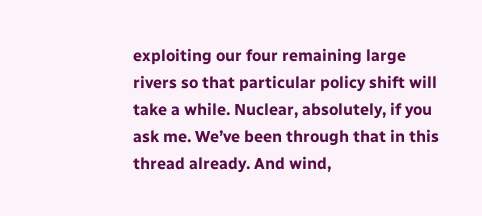exploiting our four remaining large rivers so that particular policy shift will take a while. Nuclear, absolutely, if you ask me. We’ve been through that in this thread already. And wind,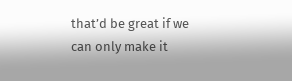that’d be great if we can only make it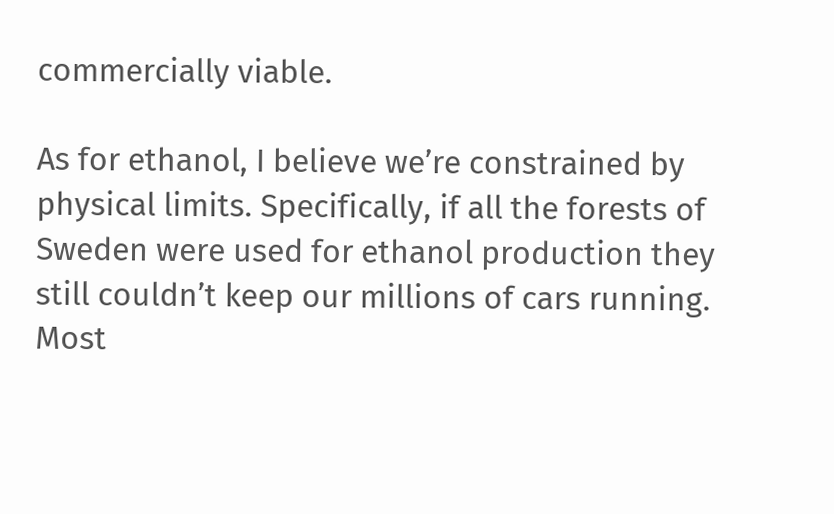commercially viable.

As for ethanol, I believe we’re constrained by physical limits. Specifically, if all the forests of Sweden were used for ethanol production they still couldn’t keep our millions of cars running. Most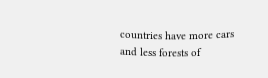countries have more cars and less forests of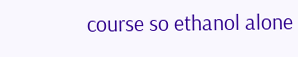course so ethanol alone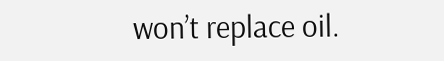won’t replace oil.